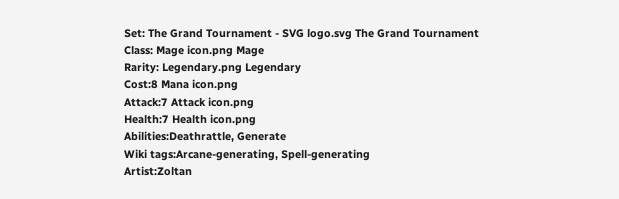Set: The Grand Tournament - SVG logo.svg The Grand Tournament
Class: Mage icon.png Mage
Rarity: Legendary.png Legendary
Cost:8 Mana icon.png
Attack:7 Attack icon.png
Health:7 Health icon.png
Abilities:Deathrattle, Generate
Wiki tags:Arcane-generating, Spell-generating
Artist:Zoltan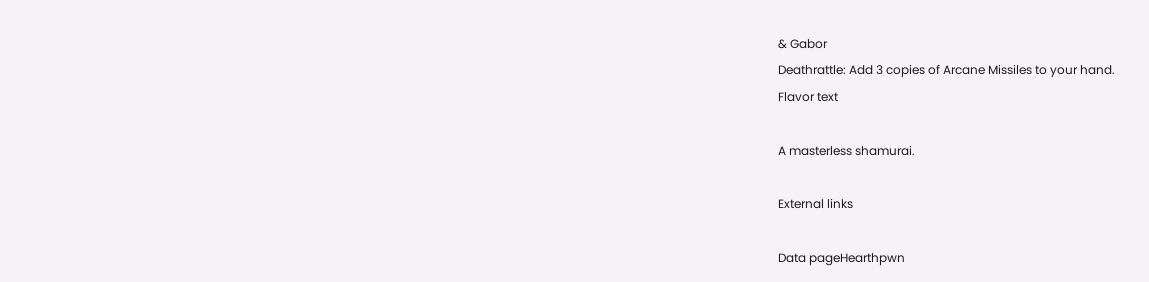& Gabor
Deathrattle: Add 3 copies of Arcane Missiles to your hand.
Flavor text

A masterless shamurai.

External links

Data pageHearthpwn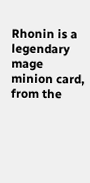Rhonin is a legendary mage minion card, from the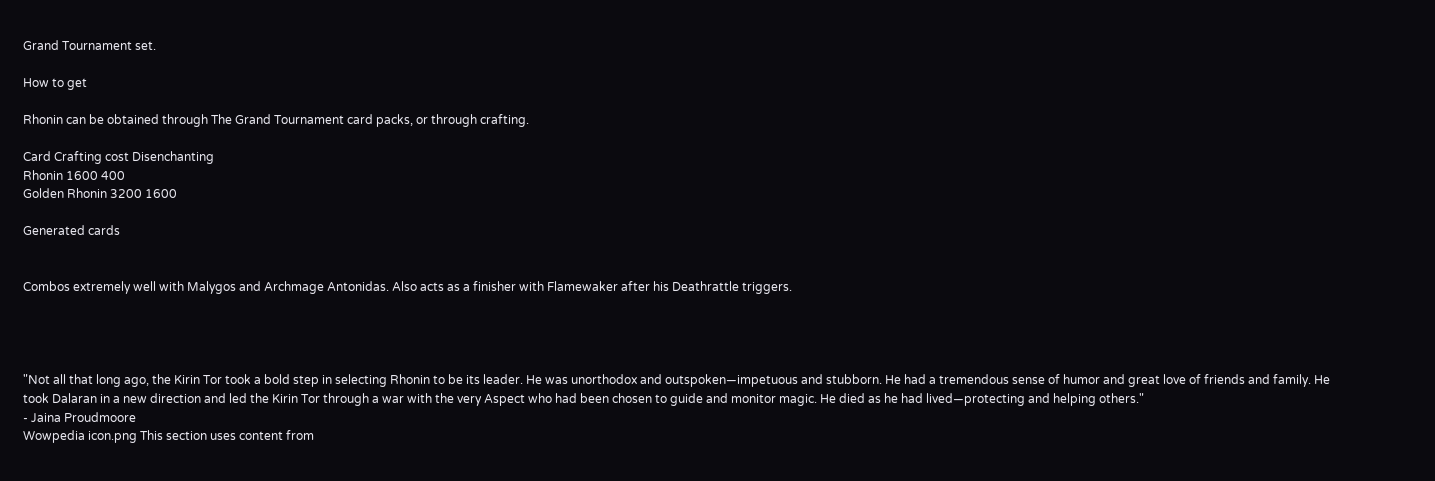Grand Tournament set.

How to get

Rhonin can be obtained through The Grand Tournament card packs, or through crafting.

Card Crafting cost Disenchanting
Rhonin 1600 400
Golden Rhonin 3200 1600

Generated cards


Combos extremely well with Malygos and Archmage Antonidas. Also acts as a finisher with Flamewaker after his Deathrattle triggers.




"Not all that long ago, the Kirin Tor took a bold step in selecting Rhonin to be its leader. He was unorthodox and outspoken—impetuous and stubborn. He had a tremendous sense of humor and great love of friends and family. He took Dalaran in a new direction and led the Kirin Tor through a war with the very Aspect who had been chosen to guide and monitor magic. He died as he had lived—protecting and helping others."
- Jaina Proudmoore
Wowpedia icon.png This section uses content from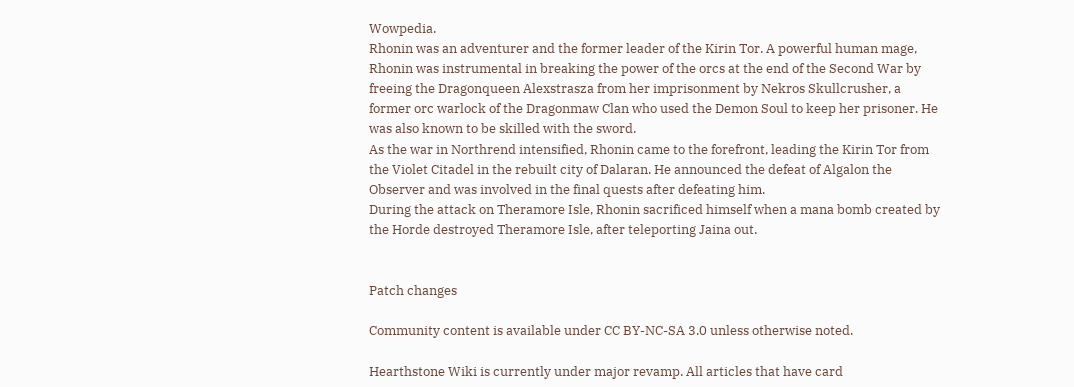Wowpedia.
Rhonin was an adventurer and the former leader of the Kirin Tor. A powerful human mage, Rhonin was instrumental in breaking the power of the orcs at the end of the Second War by freeing the Dragonqueen Alexstrasza from her imprisonment by Nekros Skullcrusher, a former orc warlock of the Dragonmaw Clan who used the Demon Soul to keep her prisoner. He was also known to be skilled with the sword.
As the war in Northrend intensified, Rhonin came to the forefront, leading the Kirin Tor from the Violet Citadel in the rebuilt city of Dalaran. He announced the defeat of Algalon the Observer and was involved in the final quests after defeating him.
During the attack on Theramore Isle, Rhonin sacrificed himself when a mana bomb created by the Horde destroyed Theramore Isle, after teleporting Jaina out.


Patch changes

Community content is available under CC BY-NC-SA 3.0 unless otherwise noted.

Hearthstone Wiki is currently under major revamp. All articles that have card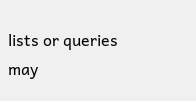lists or queries may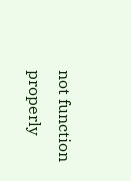not function properly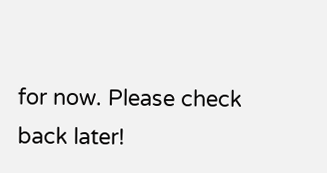for now. Please check back later!